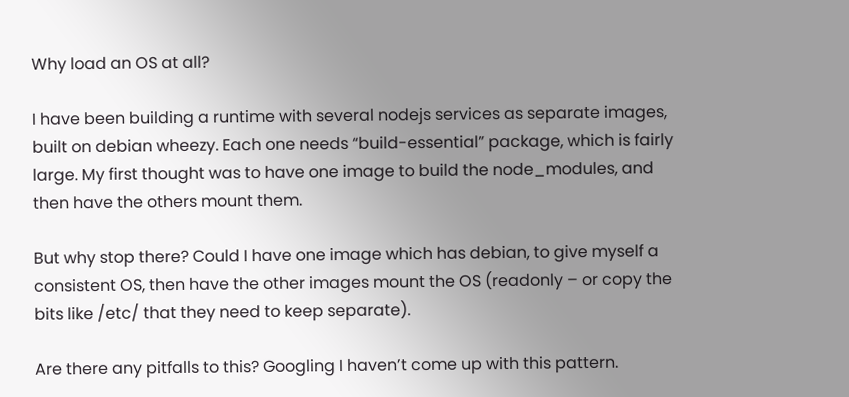Why load an OS at all?

I have been building a runtime with several nodejs services as separate images, built on debian wheezy. Each one needs “build-essential” package, which is fairly large. My first thought was to have one image to build the node_modules, and then have the others mount them.

But why stop there? Could I have one image which has debian, to give myself a consistent OS, then have the other images mount the OS (readonly – or copy the bits like /etc/ that they need to keep separate).

Are there any pitfalls to this? Googling I haven’t come up with this pattern.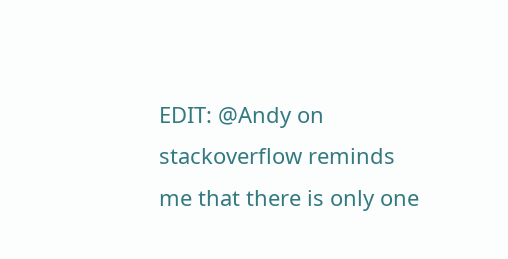EDIT: @Andy on stackoverflow reminds me that there is only one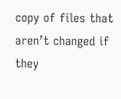copy of files that aren’t changed if they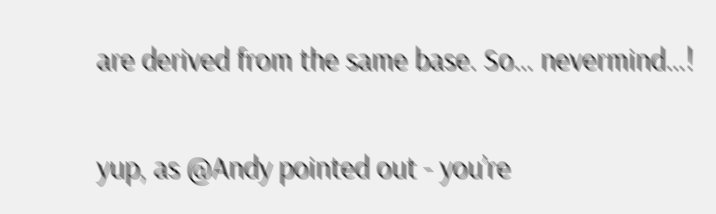are derived from the same base. So… nevermind…!

yup, as @Andy pointed out - you’re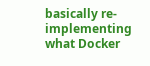basically re-implementing what Docker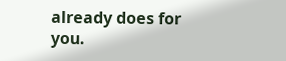already does for you.